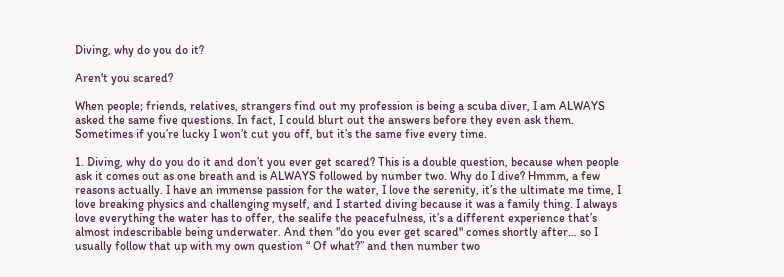Diving, why do you do it?

Aren't you scared?

When people; friends, relatives, strangers find out my profession is being a scuba diver, I am ALWAYS asked the same five questions. In fact, I could blurt out the answers before they even ask them. Sometimes if you’re lucky I won’t cut you off, but it’s the same five every time.

1. Diving, why do you do it and don’t you ever get scared? This is a double question, because when people ask it comes out as one breath and is ALWAYS followed by number two. Why do I dive? Hmmm, a few reasons actually. I have an immense passion for the water, I love the serenity, it’s the ultimate me time, I love breaking physics and challenging myself, and I started diving because it was a family thing. I always love everything the water has to offer, the sealife the peacefulness, it’s a different experience that’s almost indescribable being underwater. And then "do you ever get scared" comes shortly after… so I usually follow that up with my own question “ Of what?” and then number two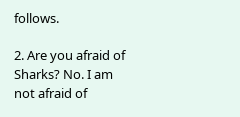follows.

2. Are you afraid of Sharks? No. I am not afraid of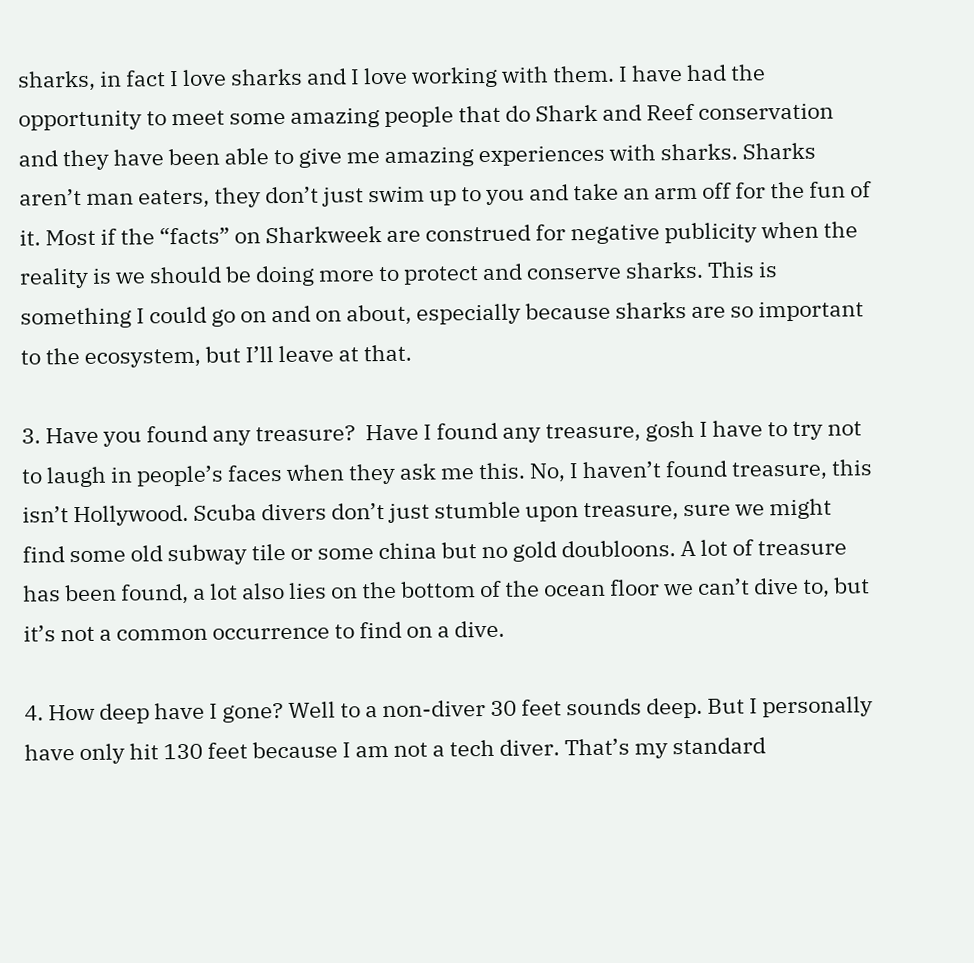sharks, in fact I love sharks and I love working with them. I have had the opportunity to meet some amazing people that do Shark and Reef conservation and they have been able to give me amazing experiences with sharks. Sharks aren’t man eaters, they don’t just swim up to you and take an arm off for the fun of it. Most if the “facts” on Sharkweek are construed for negative publicity when the reality is we should be doing more to protect and conserve sharks. This is something I could go on and on about, especially because sharks are so important to the ecosystem, but I’ll leave at that.

3. Have you found any treasure?  Have I found any treasure, gosh I have to try not to laugh in people’s faces when they ask me this. No, I haven’t found treasure, this isn’t Hollywood. Scuba divers don’t just stumble upon treasure, sure we might find some old subway tile or some china but no gold doubloons. A lot of treasure has been found, a lot also lies on the bottom of the ocean floor we can’t dive to, but it’s not a common occurrence to find on a dive.

4. How deep have I gone? Well to a non-diver 30 feet sounds deep. But I personally have only hit 130 feet because I am not a tech diver. That’s my standard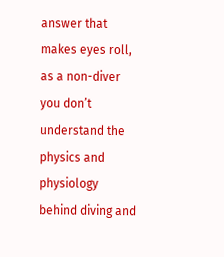answer that makes eyes roll, as a non-diver you don’t understand the physics and physiology behind diving and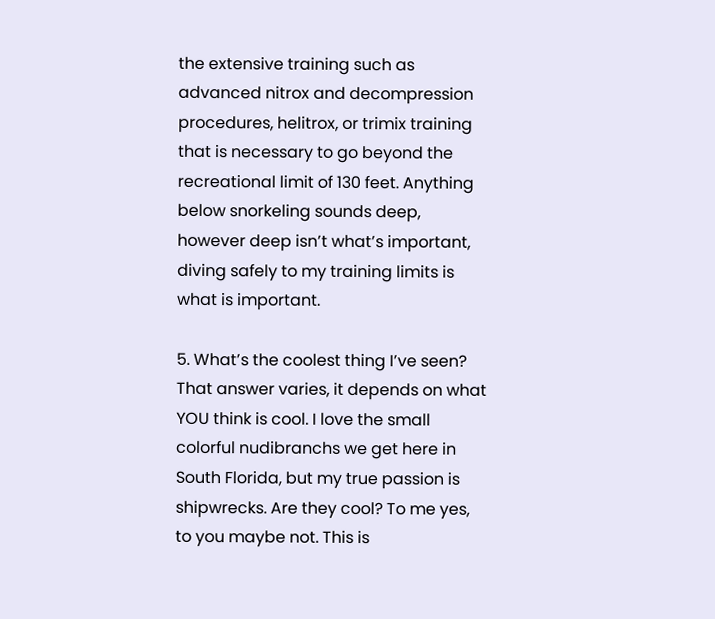the extensive training such as advanced nitrox and decompression procedures, helitrox, or trimix training that is necessary to go beyond the recreational limit of 130 feet. Anything below snorkeling sounds deep, however deep isn’t what’s important, diving safely to my training limits is what is important.

5. What’s the coolest thing I’ve seen? That answer varies, it depends on what YOU think is cool. I love the small colorful nudibranchs we get here in South Florida, but my true passion is shipwrecks. Are they cool? To me yes, to you maybe not. This is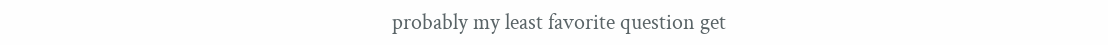probably my least favorite question get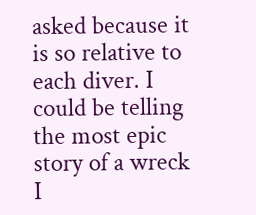asked because it is so relative to each diver. I could be telling the most epic story of a wreck I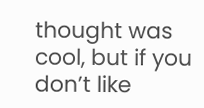thought was cool, but if you don’t like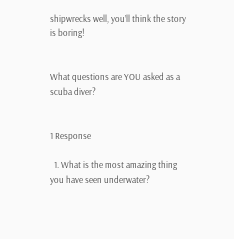shipwrecks well, you’ll think the story is boring!


What questions are YOU asked as a scuba diver?


1 Response

  1. What is the most amazing thing you have seen underwater?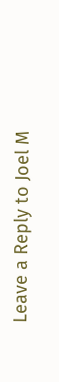Leave a Reply to Joel M